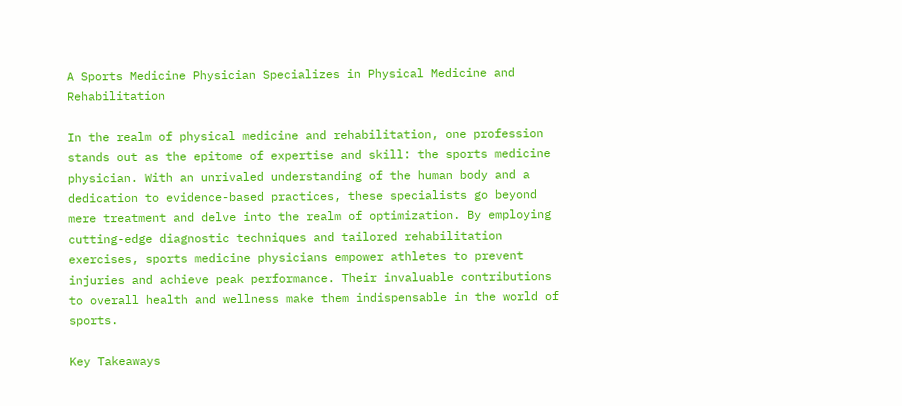A Sports Medicine Physician Specializes in Physical Medicine and Rehabilitation

In the realm of physical medicine and rehabilitation, one profession stands out as the epitome of expertise and skill: the sports medicine physician. With an unrivaled understanding of the human body and a dedication to evidence-based practices, these specialists go beyond mere treatment and delve into the realm of optimization. By employing cutting-edge diagnostic techniques and tailored rehabilitation exercises, sports medicine physicians empower athletes to prevent injuries and achieve peak performance. Their invaluable contributions to overall health and wellness make them indispensable in the world of sports.

Key Takeaways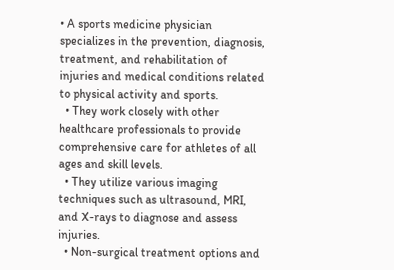• A sports medicine physician specializes in the prevention, diagnosis, treatment, and rehabilitation of injuries and medical conditions related to physical activity and sports.
  • They work closely with other healthcare professionals to provide comprehensive care for athletes of all ages and skill levels.
  • They utilize various imaging techniques such as ultrasound, MRI, and X-rays to diagnose and assess injuries.
  • Non-surgical treatment options and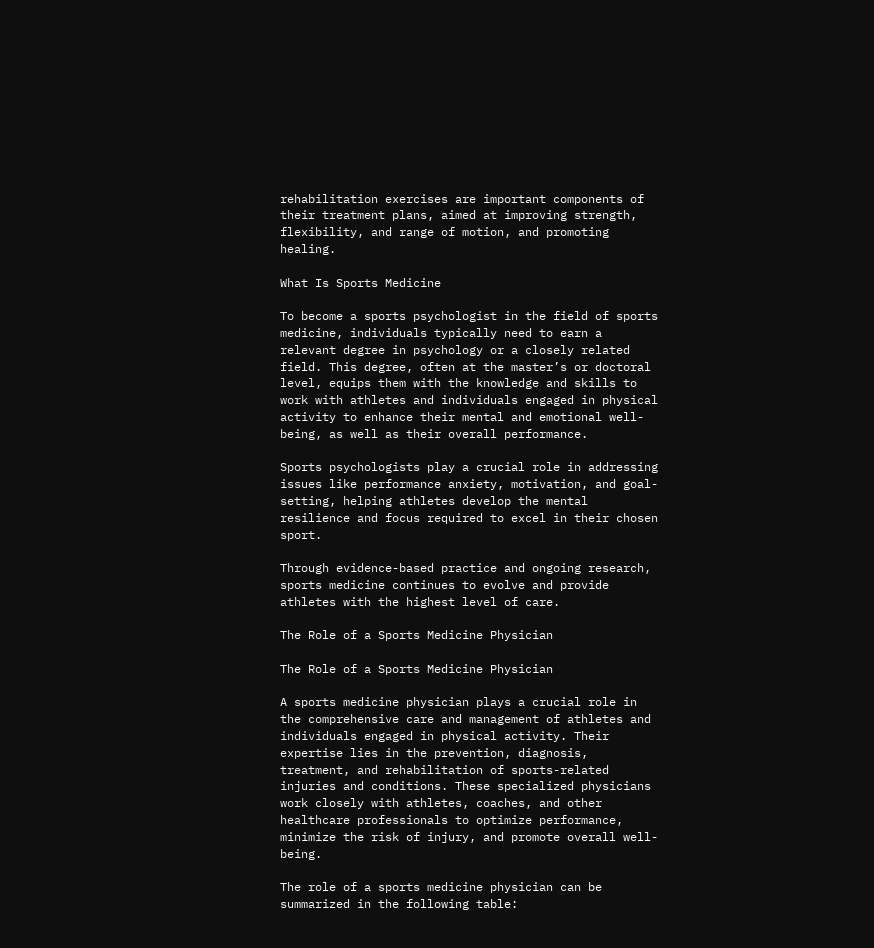rehabilitation exercises are important components of their treatment plans, aimed at improving strength, flexibility, and range of motion, and promoting healing.

What Is Sports Medicine

To become a sports psychologist in the field of sports medicine, individuals typically need to earn a relevant degree in psychology or a closely related field. This degree, often at the master’s or doctoral level, equips them with the knowledge and skills to work with athletes and individuals engaged in physical activity to enhance their mental and emotional well-being, as well as their overall performance.

Sports psychologists play a crucial role in addressing issues like performance anxiety, motivation, and goal-setting, helping athletes develop the mental resilience and focus required to excel in their chosen sport.

Through evidence-based practice and ongoing research, sports medicine continues to evolve and provide athletes with the highest level of care.

The Role of a Sports Medicine Physician

The Role of a Sports Medicine Physician

A sports medicine physician plays a crucial role in the comprehensive care and management of athletes and individuals engaged in physical activity. Their expertise lies in the prevention, diagnosis, treatment, and rehabilitation of sports-related injuries and conditions. These specialized physicians work closely with athletes, coaches, and other healthcare professionals to optimize performance, minimize the risk of injury, and promote overall well-being.

The role of a sports medicine physician can be summarized in the following table: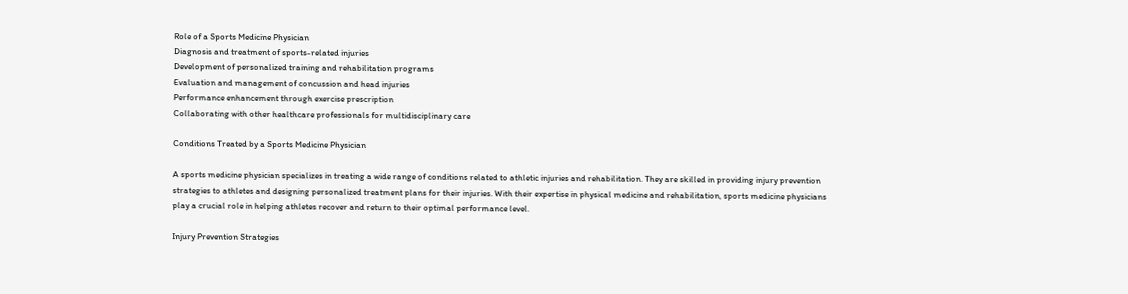Role of a Sports Medicine Physician
Diagnosis and treatment of sports-related injuries
Development of personalized training and rehabilitation programs
Evaluation and management of concussion and head injuries
Performance enhancement through exercise prescription
Collaborating with other healthcare professionals for multidisciplinary care

Conditions Treated by a Sports Medicine Physician

A sports medicine physician specializes in treating a wide range of conditions related to athletic injuries and rehabilitation. They are skilled in providing injury prevention strategies to athletes and designing personalized treatment plans for their injuries. With their expertise in physical medicine and rehabilitation, sports medicine physicians play a crucial role in helping athletes recover and return to their optimal performance level.

Injury Prevention Strategies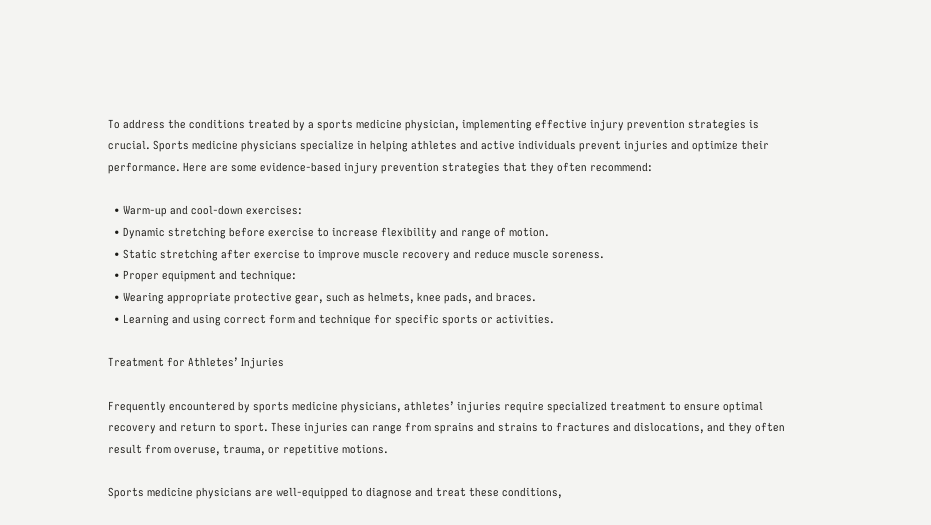To address the conditions treated by a sports medicine physician, implementing effective injury prevention strategies is crucial. Sports medicine physicians specialize in helping athletes and active individuals prevent injuries and optimize their performance. Here are some evidence-based injury prevention strategies that they often recommend:

  • Warm-up and cool-down exercises:
  • Dynamic stretching before exercise to increase flexibility and range of motion.
  • Static stretching after exercise to improve muscle recovery and reduce muscle soreness.
  • Proper equipment and technique:
  • Wearing appropriate protective gear, such as helmets, knee pads, and braces.
  • Learning and using correct form and technique for specific sports or activities.

Treatment for Athletes’ Injuries

Frequently encountered by sports medicine physicians, athletes’ injuries require specialized treatment to ensure optimal recovery and return to sport. These injuries can range from sprains and strains to fractures and dislocations, and they often result from overuse, trauma, or repetitive motions.

Sports medicine physicians are well-equipped to diagnose and treat these conditions,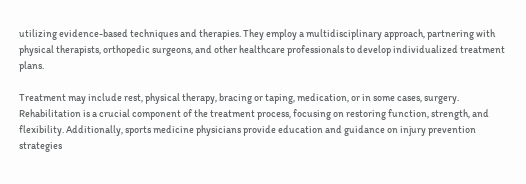utilizing evidence-based techniques and therapies. They employ a multidisciplinary approach, partnering with physical therapists, orthopedic surgeons, and other healthcare professionals to develop individualized treatment plans.

Treatment may include rest, physical therapy, bracing or taping, medication, or in some cases, surgery. Rehabilitation is a crucial component of the treatment process, focusing on restoring function, strength, and flexibility. Additionally, sports medicine physicians provide education and guidance on injury prevention strategies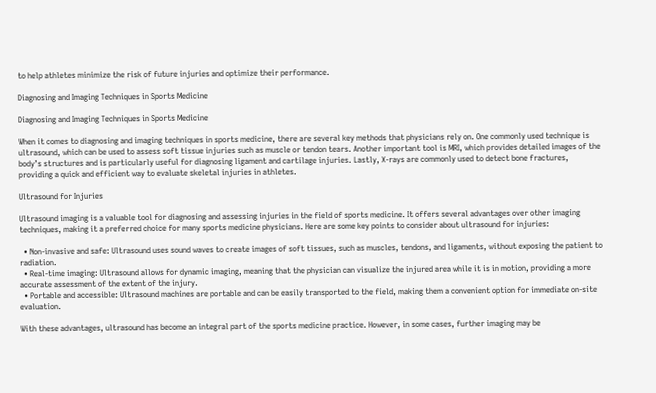to help athletes minimize the risk of future injuries and optimize their performance.

Diagnosing and Imaging Techniques in Sports Medicine

Diagnosing and Imaging Techniques in Sports Medicine

When it comes to diagnosing and imaging techniques in sports medicine, there are several key methods that physicians rely on. One commonly used technique is ultrasound, which can be used to assess soft tissue injuries such as muscle or tendon tears. Another important tool is MRI, which provides detailed images of the body’s structures and is particularly useful for diagnosing ligament and cartilage injuries. Lastly, X-rays are commonly used to detect bone fractures, providing a quick and efficient way to evaluate skeletal injuries in athletes.

Ultrasound for Injuries

Ultrasound imaging is a valuable tool for diagnosing and assessing injuries in the field of sports medicine. It offers several advantages over other imaging techniques, making it a preferred choice for many sports medicine physicians. Here are some key points to consider about ultrasound for injuries:

  • Non-invasive and safe: Ultrasound uses sound waves to create images of soft tissues, such as muscles, tendons, and ligaments, without exposing the patient to radiation.
  • Real-time imaging: Ultrasound allows for dynamic imaging, meaning that the physician can visualize the injured area while it is in motion, providing a more accurate assessment of the extent of the injury.
  • Portable and accessible: Ultrasound machines are portable and can be easily transported to the field, making them a convenient option for immediate on-site evaluation.

With these advantages, ultrasound has become an integral part of the sports medicine practice. However, in some cases, further imaging may be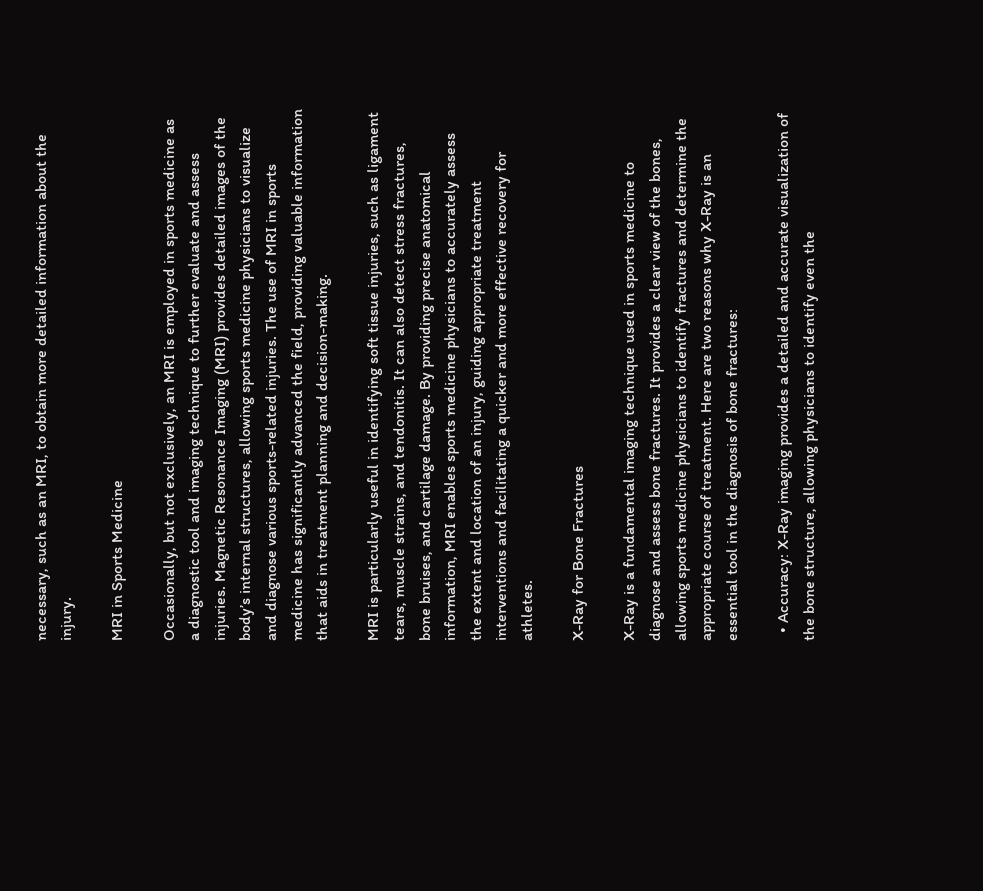necessary, such as an MRI, to obtain more detailed information about the injury.

MRI in Sports Medicine

Occasionally, but not exclusively, an MRI is employed in sports medicine as a diagnostic tool and imaging technique to further evaluate and assess injuries. Magnetic Resonance Imaging (MRI) provides detailed images of the body’s internal structures, allowing sports medicine physicians to visualize and diagnose various sports-related injuries. The use of MRI in sports medicine has significantly advanced the field, providing valuable information that aids in treatment planning and decision-making.

MRI is particularly useful in identifying soft tissue injuries, such as ligament tears, muscle strains, and tendonitis. It can also detect stress fractures, bone bruises, and cartilage damage. By providing precise anatomical information, MRI enables sports medicine physicians to accurately assess the extent and location of an injury, guiding appropriate treatment interventions and facilitating a quicker and more effective recovery for athletes.

X-Ray for Bone Fractures

X-Ray is a fundamental imaging technique used in sports medicine to diagnose and assess bone fractures. It provides a clear view of the bones, allowing sports medicine physicians to identify fractures and determine the appropriate course of treatment. Here are two reasons why X-Ray is an essential tool in the diagnosis of bone fractures:

  • Accuracy: X-Ray imaging provides a detailed and accurate visualization of the bone structure, allowing physicians to identify even the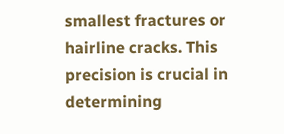smallest fractures or hairline cracks. This precision is crucial in determining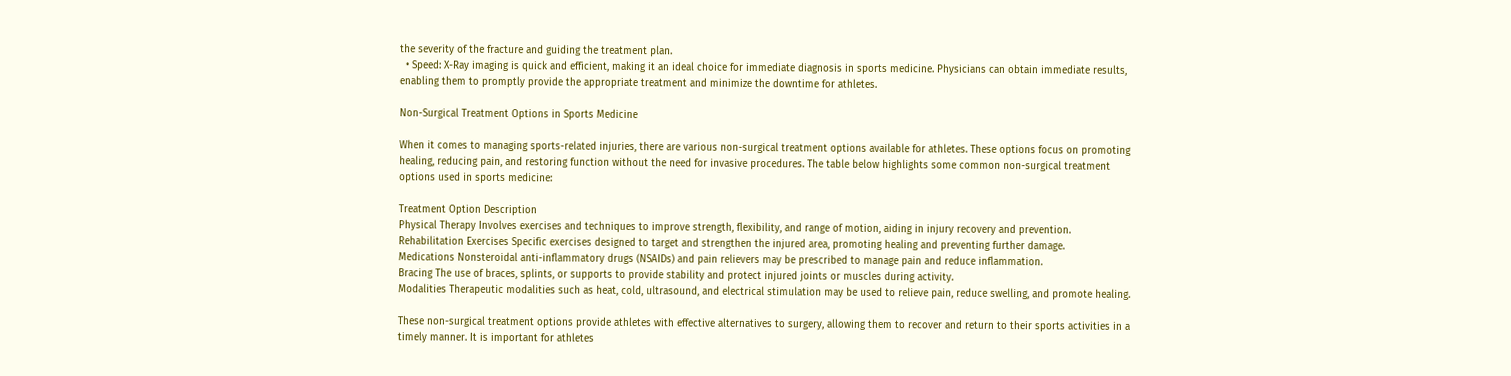the severity of the fracture and guiding the treatment plan.
  • Speed: X-Ray imaging is quick and efficient, making it an ideal choice for immediate diagnosis in sports medicine. Physicians can obtain immediate results, enabling them to promptly provide the appropriate treatment and minimize the downtime for athletes.

Non-Surgical Treatment Options in Sports Medicine

When it comes to managing sports-related injuries, there are various non-surgical treatment options available for athletes. These options focus on promoting healing, reducing pain, and restoring function without the need for invasive procedures. The table below highlights some common non-surgical treatment options used in sports medicine:

Treatment Option Description
Physical Therapy Involves exercises and techniques to improve strength, flexibility, and range of motion, aiding in injury recovery and prevention.
Rehabilitation Exercises Specific exercises designed to target and strengthen the injured area, promoting healing and preventing further damage.
Medications Nonsteroidal anti-inflammatory drugs (NSAIDs) and pain relievers may be prescribed to manage pain and reduce inflammation.
Bracing The use of braces, splints, or supports to provide stability and protect injured joints or muscles during activity.
Modalities Therapeutic modalities such as heat, cold, ultrasound, and electrical stimulation may be used to relieve pain, reduce swelling, and promote healing.

These non-surgical treatment options provide athletes with effective alternatives to surgery, allowing them to recover and return to their sports activities in a timely manner. It is important for athletes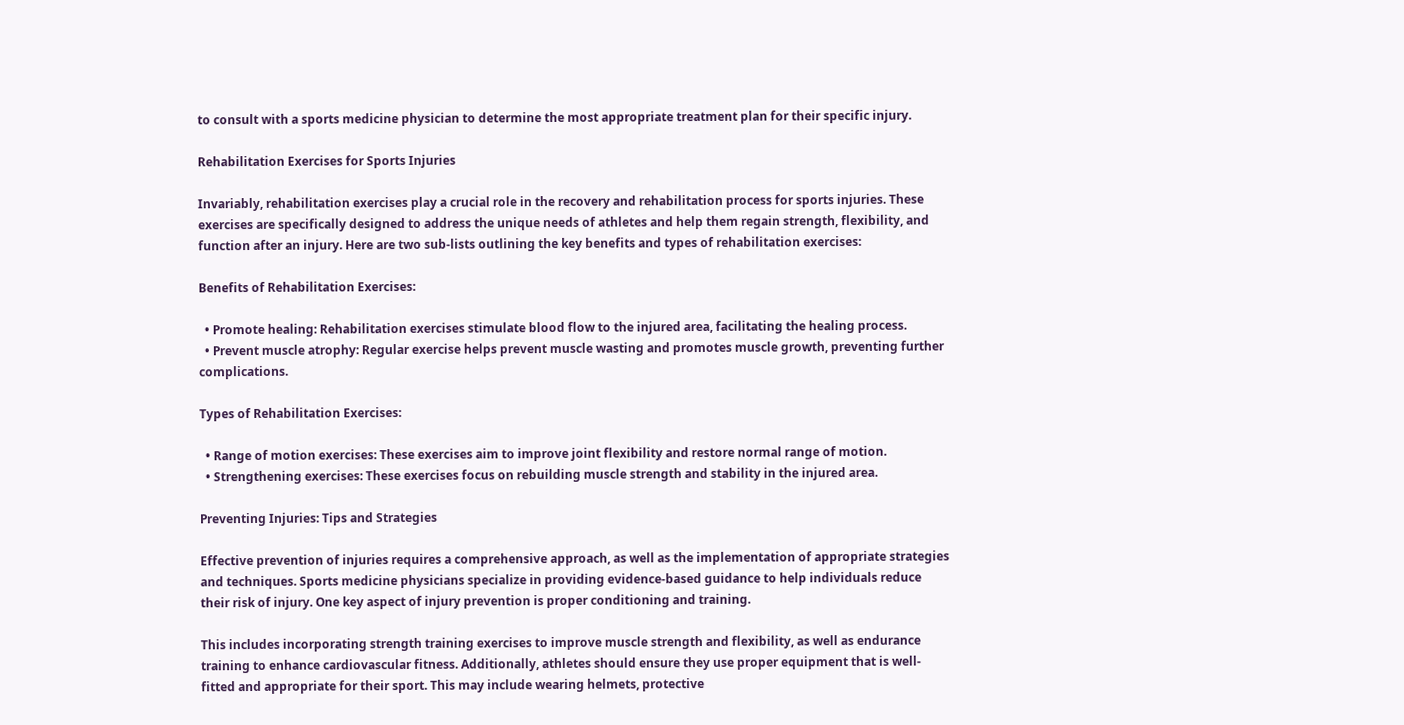to consult with a sports medicine physician to determine the most appropriate treatment plan for their specific injury.

Rehabilitation Exercises for Sports Injuries

Invariably, rehabilitation exercises play a crucial role in the recovery and rehabilitation process for sports injuries. These exercises are specifically designed to address the unique needs of athletes and help them regain strength, flexibility, and function after an injury. Here are two sub-lists outlining the key benefits and types of rehabilitation exercises:

Benefits of Rehabilitation Exercises:

  • Promote healing: Rehabilitation exercises stimulate blood flow to the injured area, facilitating the healing process.
  • Prevent muscle atrophy: Regular exercise helps prevent muscle wasting and promotes muscle growth, preventing further complications.

Types of Rehabilitation Exercises:

  • Range of motion exercises: These exercises aim to improve joint flexibility and restore normal range of motion.
  • Strengthening exercises: These exercises focus on rebuilding muscle strength and stability in the injured area.

Preventing Injuries: Tips and Strategies

Effective prevention of injuries requires a comprehensive approach, as well as the implementation of appropriate strategies and techniques. Sports medicine physicians specialize in providing evidence-based guidance to help individuals reduce their risk of injury. One key aspect of injury prevention is proper conditioning and training.

This includes incorporating strength training exercises to improve muscle strength and flexibility, as well as endurance training to enhance cardiovascular fitness. Additionally, athletes should ensure they use proper equipment that is well-fitted and appropriate for their sport. This may include wearing helmets, protective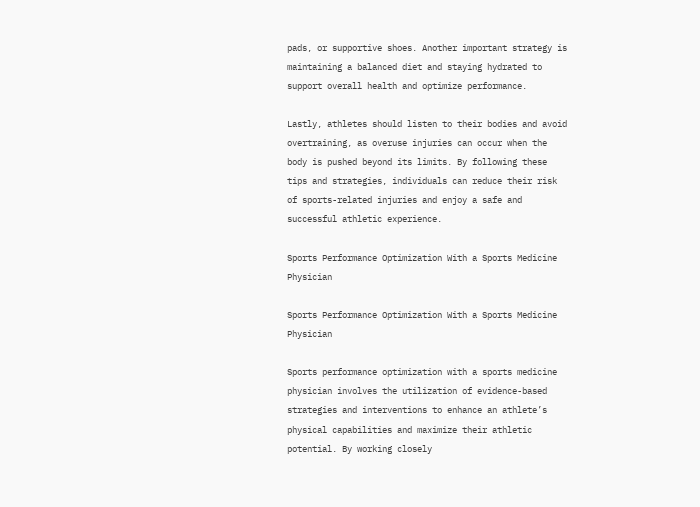pads, or supportive shoes. Another important strategy is maintaining a balanced diet and staying hydrated to support overall health and optimize performance.

Lastly, athletes should listen to their bodies and avoid overtraining, as overuse injuries can occur when the body is pushed beyond its limits. By following these tips and strategies, individuals can reduce their risk of sports-related injuries and enjoy a safe and successful athletic experience.

Sports Performance Optimization With a Sports Medicine Physician

Sports Performance Optimization With a Sports Medicine Physician

Sports performance optimization with a sports medicine physician involves the utilization of evidence-based strategies and interventions to enhance an athlete’s physical capabilities and maximize their athletic potential. By working closely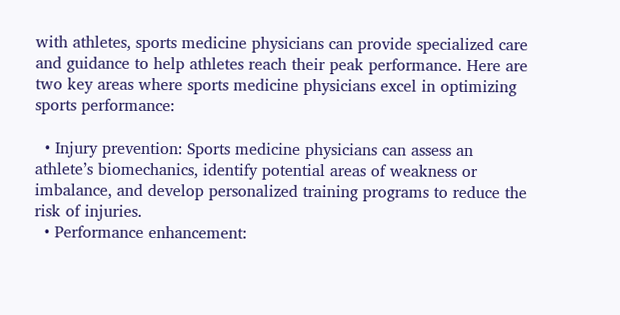with athletes, sports medicine physicians can provide specialized care and guidance to help athletes reach their peak performance. Here are two key areas where sports medicine physicians excel in optimizing sports performance:

  • Injury prevention: Sports medicine physicians can assess an athlete’s biomechanics, identify potential areas of weakness or imbalance, and develop personalized training programs to reduce the risk of injuries.
  • Performance enhancement: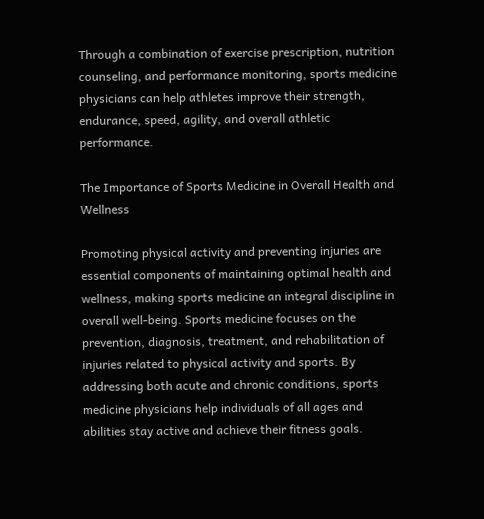Through a combination of exercise prescription, nutrition counseling, and performance monitoring, sports medicine physicians can help athletes improve their strength, endurance, speed, agility, and overall athletic performance.

The Importance of Sports Medicine in Overall Health and Wellness

Promoting physical activity and preventing injuries are essential components of maintaining optimal health and wellness, making sports medicine an integral discipline in overall well-being. Sports medicine focuses on the prevention, diagnosis, treatment, and rehabilitation of injuries related to physical activity and sports. By addressing both acute and chronic conditions, sports medicine physicians help individuals of all ages and abilities stay active and achieve their fitness goals.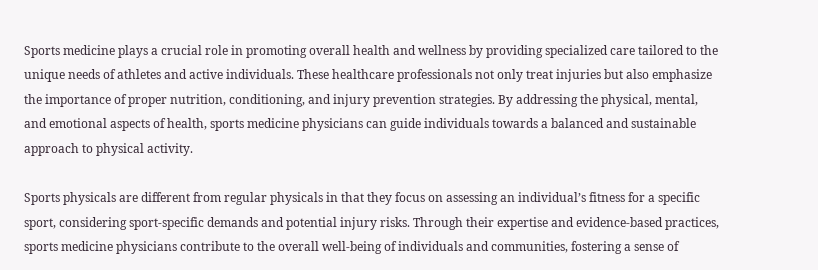Sports medicine plays a crucial role in promoting overall health and wellness by providing specialized care tailored to the unique needs of athletes and active individuals. These healthcare professionals not only treat injuries but also emphasize the importance of proper nutrition, conditioning, and injury prevention strategies. By addressing the physical, mental, and emotional aspects of health, sports medicine physicians can guide individuals towards a balanced and sustainable approach to physical activity.

Sports physicals are different from regular physicals in that they focus on assessing an individual’s fitness for a specific sport, considering sport-specific demands and potential injury risks. Through their expertise and evidence-based practices, sports medicine physicians contribute to the overall well-being of individuals and communities, fostering a sense of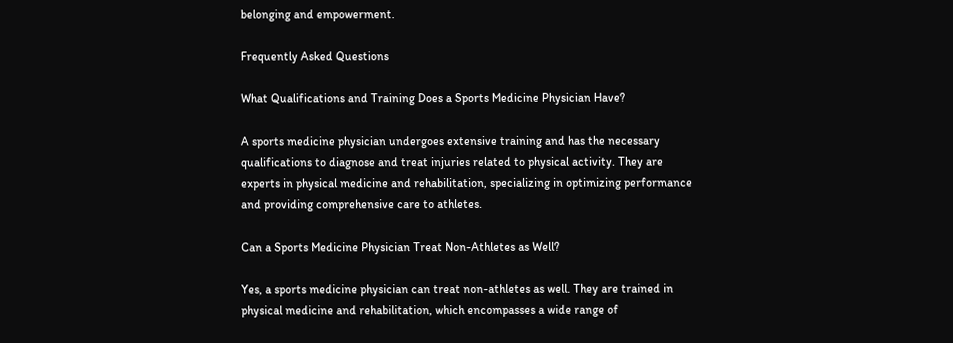belonging and empowerment.

Frequently Asked Questions

What Qualifications and Training Does a Sports Medicine Physician Have?

A sports medicine physician undergoes extensive training and has the necessary qualifications to diagnose and treat injuries related to physical activity. They are experts in physical medicine and rehabilitation, specializing in optimizing performance and providing comprehensive care to athletes.

Can a Sports Medicine Physician Treat Non-Athletes as Well?

Yes, a sports medicine physician can treat non-athletes as well. They are trained in physical medicine and rehabilitation, which encompasses a wide range of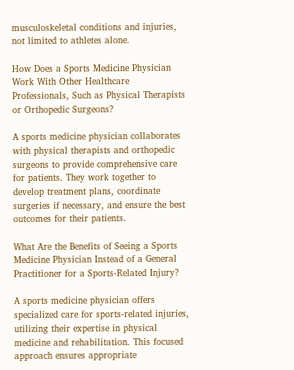musculoskeletal conditions and injuries, not limited to athletes alone.

How Does a Sports Medicine Physician Work With Other Healthcare Professionals, Such as Physical Therapists or Orthopedic Surgeons?

A sports medicine physician collaborates with physical therapists and orthopedic surgeons to provide comprehensive care for patients. They work together to develop treatment plans, coordinate surgeries if necessary, and ensure the best outcomes for their patients.

What Are the Benefits of Seeing a Sports Medicine Physician Instead of a General Practitioner for a Sports-Related Injury?

A sports medicine physician offers specialized care for sports-related injuries, utilizing their expertise in physical medicine and rehabilitation. This focused approach ensures appropriate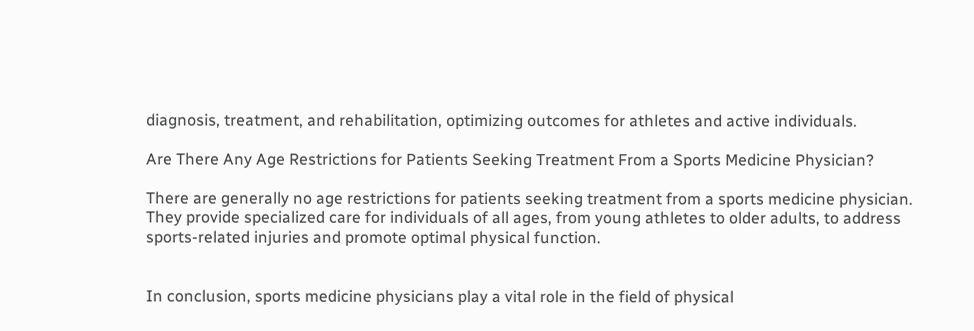diagnosis, treatment, and rehabilitation, optimizing outcomes for athletes and active individuals.

Are There Any Age Restrictions for Patients Seeking Treatment From a Sports Medicine Physician?

There are generally no age restrictions for patients seeking treatment from a sports medicine physician. They provide specialized care for individuals of all ages, from young athletes to older adults, to address sports-related injuries and promote optimal physical function.


In conclusion, sports medicine physicians play a vital role in the field of physical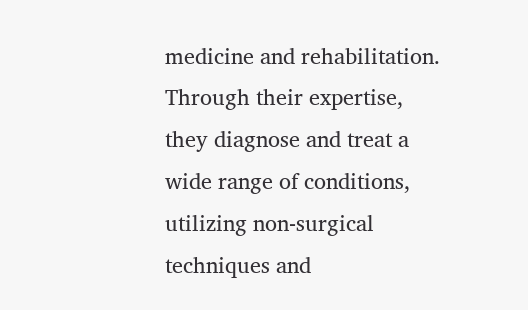medicine and rehabilitation. Through their expertise, they diagnose and treat a wide range of conditions, utilizing non-surgical techniques and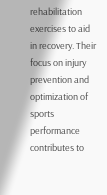rehabilitation exercises to aid in recovery. Their focus on injury prevention and optimization of sports performance contributes to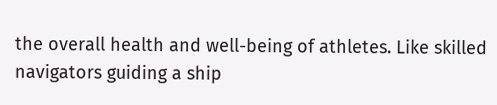the overall health and well-being of athletes. Like skilled navigators guiding a ship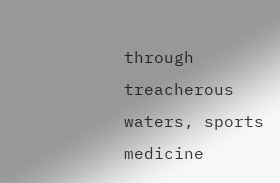through treacherous waters, sports medicine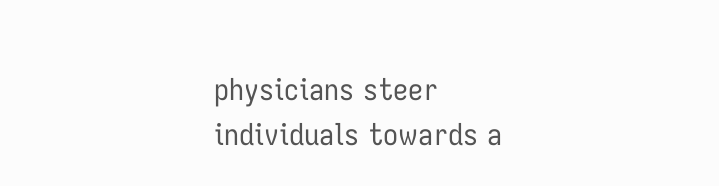physicians steer individuals towards a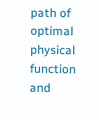path of optimal physical function and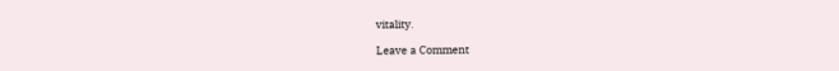vitality.

Leave a Comment